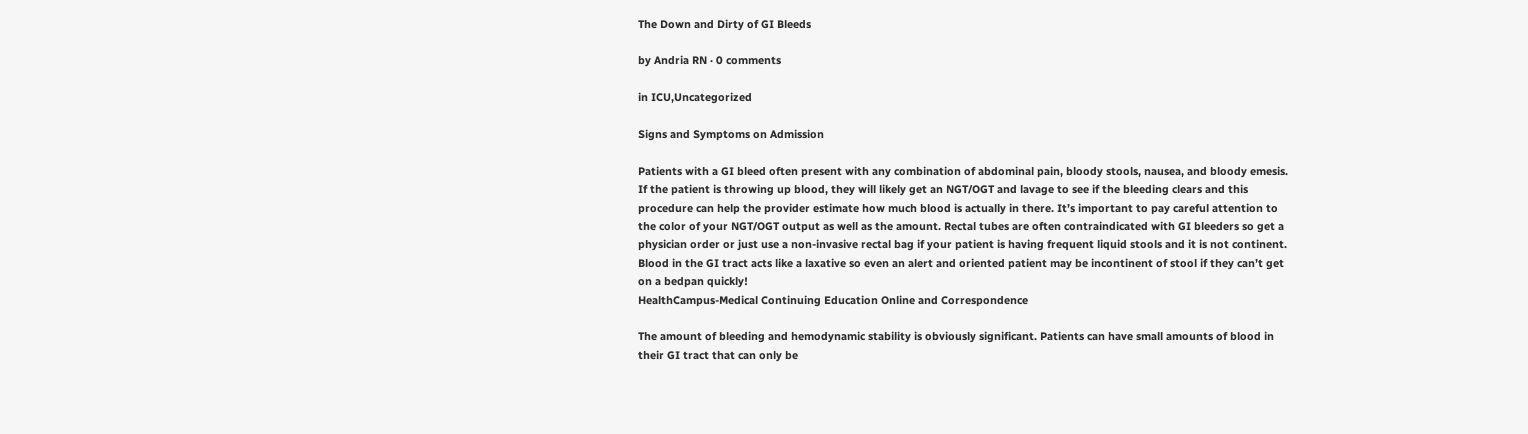The Down and Dirty of GI Bleeds

by Andria RN · 0 comments

in ICU,Uncategorized

Signs and Symptoms on Admission

Patients with a GI bleed often present with any combination of abdominal pain, bloody stools, nausea, and bloody emesis. If the patient is throwing up blood, they will likely get an NGT/OGT and lavage to see if the bleeding clears and this procedure can help the provider estimate how much blood is actually in there. It’s important to pay careful attention to the color of your NGT/OGT output as well as the amount. Rectal tubes are often contraindicated with GI bleeders so get a physician order or just use a non-invasive rectal bag if your patient is having frequent liquid stools and it is not continent. Blood in the GI tract acts like a laxative so even an alert and oriented patient may be incontinent of stool if they can’t get on a bedpan quickly!
HealthCampus-Medical Continuing Education Online and Correspondence

The amount of bleeding and hemodynamic stability is obviously significant. Patients can have small amounts of blood in their GI tract that can only be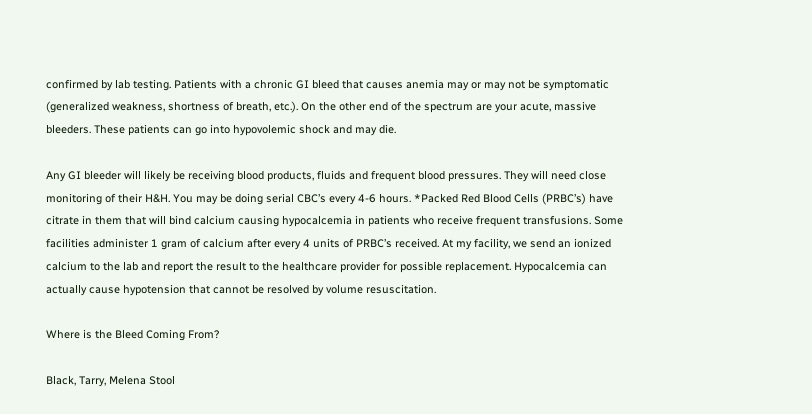confirmed by lab testing. Patients with a chronic GI bleed that causes anemia may or may not be symptomatic (generalized weakness, shortness of breath, etc.). On the other end of the spectrum are your acute, massive bleeders. These patients can go into hypovolemic shock and may die.

Any GI bleeder will likely be receiving blood products, fluids and frequent blood pressures. They will need close monitoring of their H&H. You may be doing serial CBC’s every 4-6 hours. *Packed Red Blood Cells (PRBC’s) have citrate in them that will bind calcium causing hypocalcemia in patients who receive frequent transfusions. Some facilities administer 1 gram of calcium after every 4 units of PRBC’s received. At my facility, we send an ionized calcium to the lab and report the result to the healthcare provider for possible replacement. Hypocalcemia can actually cause hypotension that cannot be resolved by volume resuscitation.

Where is the Bleed Coming From?

Black, Tarry, Melena Stool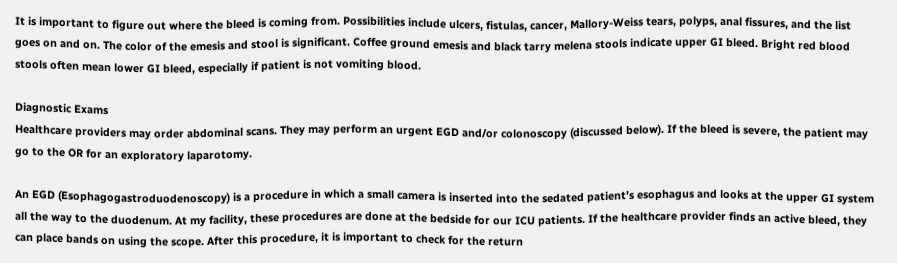It is important to figure out where the bleed is coming from. Possibilities include ulcers, fistulas, cancer, Mallory-Weiss tears, polyps, anal fissures, and the list goes on and on. The color of the emesis and stool is significant. Coffee ground emesis and black tarry melena stools indicate upper GI bleed. Bright red blood stools often mean lower GI bleed, especially if patient is not vomiting blood.

Diagnostic Exams
Healthcare providers may order abdominal scans. They may perform an urgent EGD and/or colonoscopy (discussed below). If the bleed is severe, the patient may go to the OR for an exploratory laparotomy.

An EGD (Esophagogastroduodenoscopy) is a procedure in which a small camera is inserted into the sedated patient’s esophagus and looks at the upper GI system all the way to the duodenum. At my facility, these procedures are done at the bedside for our ICU patients. If the healthcare provider finds an active bleed, they can place bands on using the scope. After this procedure, it is important to check for the return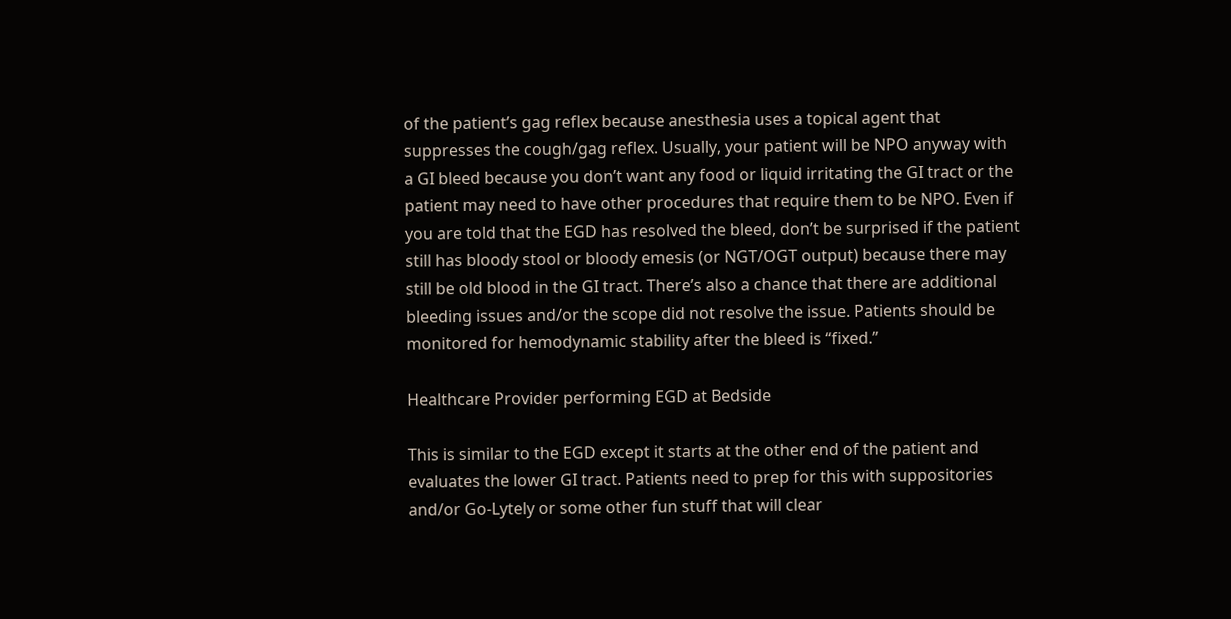of the patient’s gag reflex because anesthesia uses a topical agent that suppresses the cough/gag reflex. Usually, your patient will be NPO anyway with a GI bleed because you don’t want any food or liquid irritating the GI tract or the patient may need to have other procedures that require them to be NPO. Even if you are told that the EGD has resolved the bleed, don’t be surprised if the patient still has bloody stool or bloody emesis (or NGT/OGT output) because there may still be old blood in the GI tract. There’s also a chance that there are additional bleeding issues and/or the scope did not resolve the issue. Patients should be monitored for hemodynamic stability after the bleed is “fixed.”

Healthcare Provider performing EGD at Bedside

This is similar to the EGD except it starts at the other end of the patient and evaluates the lower GI tract. Patients need to prep for this with suppositories and/or Go-Lytely or some other fun stuff that will clear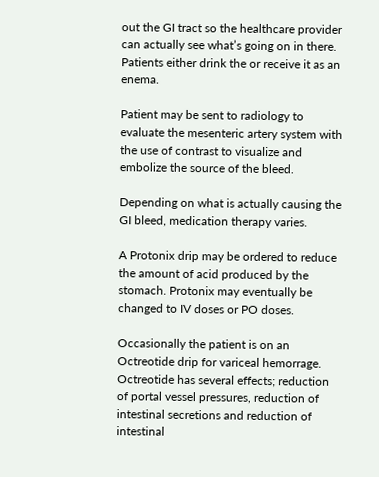out the GI tract so the healthcare provider can actually see what’s going on in there. Patients either drink the or receive it as an enema.

Patient may be sent to radiology to evaluate the mesenteric artery system with the use of contrast to visualize and embolize the source of the bleed.

Depending on what is actually causing the GI bleed, medication therapy varies.

A Protonix drip may be ordered to reduce the amount of acid produced by the stomach. Protonix may eventually be changed to IV doses or PO doses.

Occasionally the patient is on an Octreotide drip for variceal hemorrage. Octreotide has several effects; reduction of portal vessel pressures, reduction of intestinal secretions and reduction of intestinal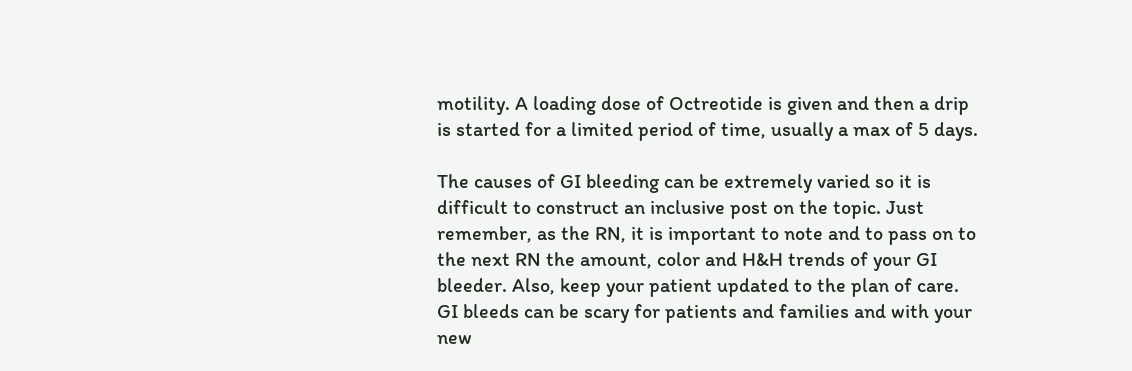motility. A loading dose of Octreotide is given and then a drip is started for a limited period of time, usually a max of 5 days.

The causes of GI bleeding can be extremely varied so it is difficult to construct an inclusive post on the topic. Just remember, as the RN, it is important to note and to pass on to the next RN the amount, color and H&H trends of your GI bleeder. Also, keep your patient updated to the plan of care. GI bleeds can be scary for patients and families and with your new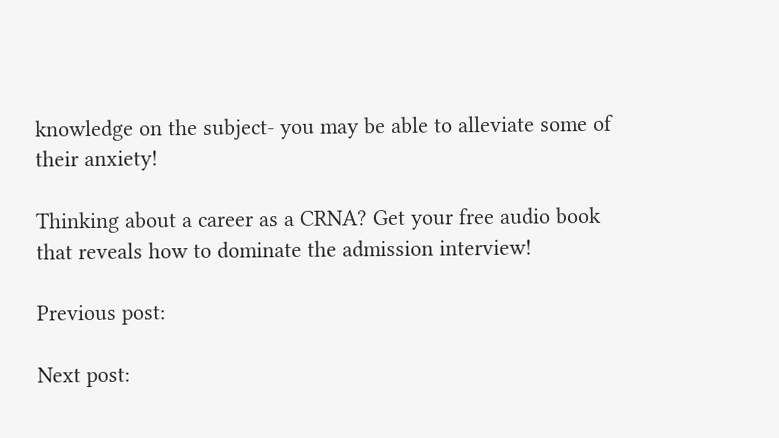knowledge on the subject- you may be able to alleviate some of their anxiety!

Thinking about a career as a CRNA? Get your free audio book that reveals how to dominate the admission interview!

Previous post:

Next post: